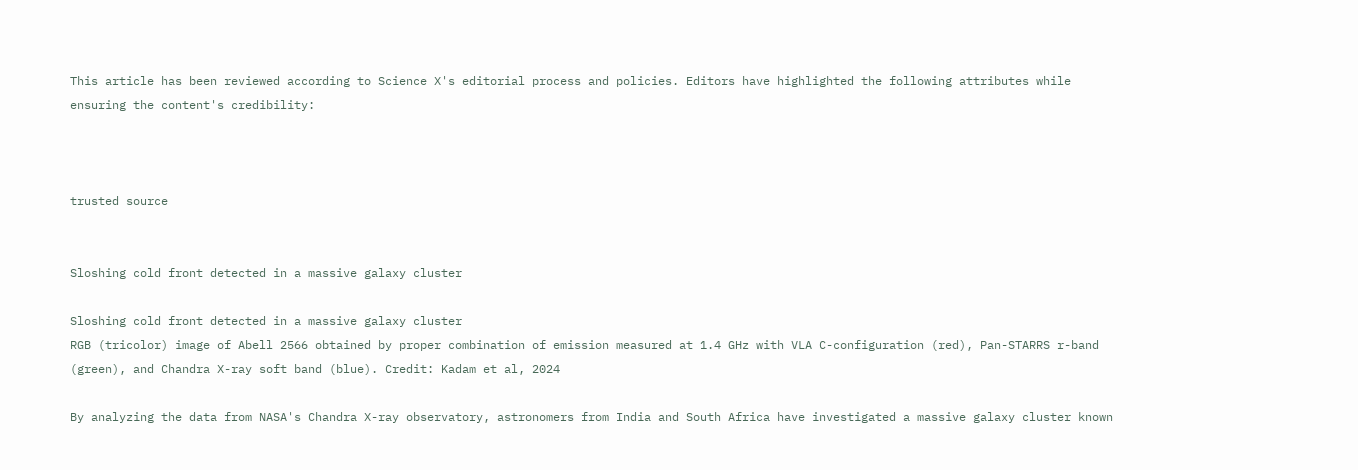This article has been reviewed according to Science X's editorial process and policies. Editors have highlighted the following attributes while ensuring the content's credibility:



trusted source


Sloshing cold front detected in a massive galaxy cluster

Sloshing cold front detected in a massive galaxy cluster
RGB (tricolor) image of Abell 2566 obtained by proper combination of emission measured at 1.4 GHz with VLA C-configuration (red), Pan-STARRS r-band (green), and Chandra X-ray soft band (blue). Credit: Kadam et al, 2024

By analyzing the data from NASA's Chandra X-ray observatory, astronomers from India and South Africa have investigated a massive galaxy cluster known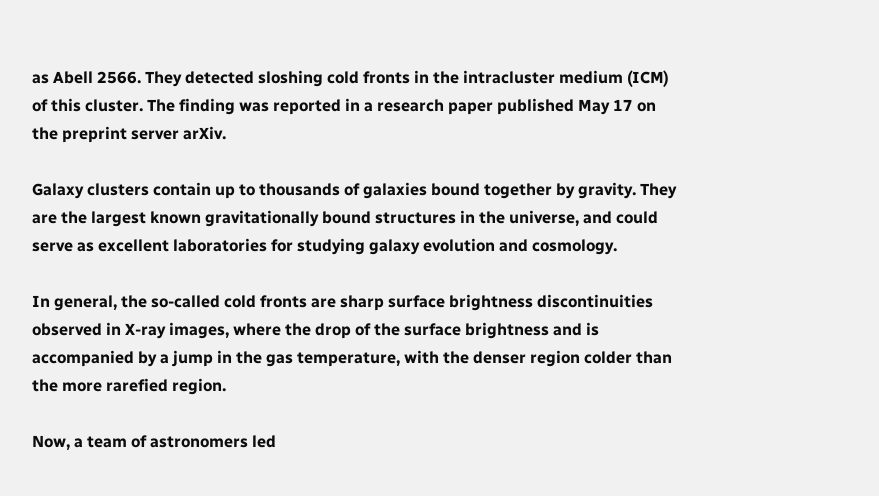as Abell 2566. They detected sloshing cold fronts in the intracluster medium (ICM) of this cluster. The finding was reported in a research paper published May 17 on the preprint server arXiv.

Galaxy clusters contain up to thousands of galaxies bound together by gravity. They are the largest known gravitationally bound structures in the universe, and could serve as excellent laboratories for studying galaxy evolution and cosmology.

In general, the so-called cold fronts are sharp surface brightness discontinuities observed in X-ray images, where the drop of the surface brightness and is accompanied by a jump in the gas temperature, with the denser region colder than the more rarefied region.

Now, a team of astronomers led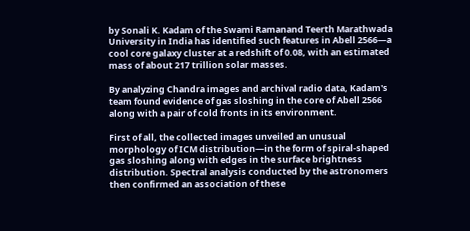by Sonali K. Kadam of the Swami Ramanand Teerth Marathwada University in India has identified such features in Abell 2566—a cool core galaxy cluster at a redshift of 0.08, with an estimated mass of about 217 trillion solar masses.

By analyzing Chandra images and archival radio data, Kadam's team found evidence of gas sloshing in the core of Abell 2566 along with a pair of cold fronts in its environment.

First of all, the collected images unveiled an unusual morphology of ICM distribution—in the form of spiral-shaped gas sloshing along with edges in the surface brightness distribution. Spectral analysis conducted by the astronomers then confirmed an association of these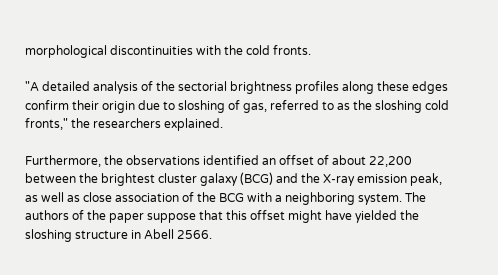morphological discontinuities with the cold fronts.

"A detailed analysis of the sectorial brightness profiles along these edges confirm their origin due to sloshing of gas, referred to as the sloshing cold fronts," the researchers explained.

Furthermore, the observations identified an offset of about 22,200 between the brightest cluster galaxy (BCG) and the X-ray emission peak, as well as close association of the BCG with a neighboring system. The authors of the paper suppose that this offset might have yielded the sloshing structure in Abell 2566.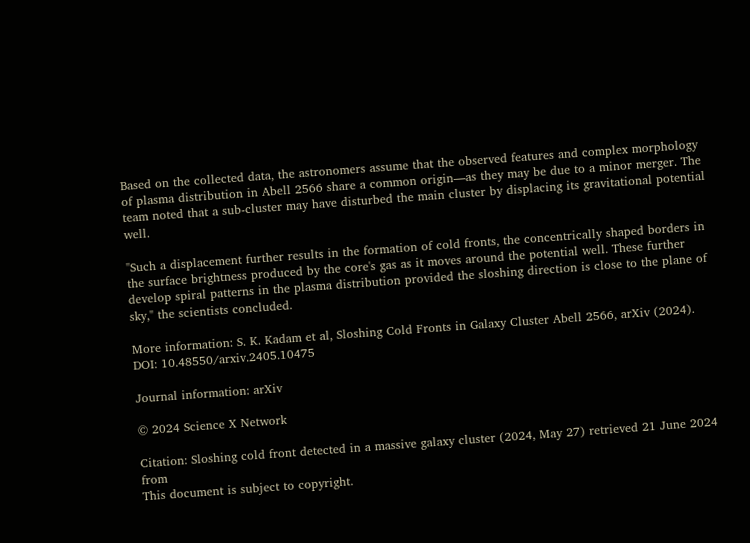Based on the collected data, the astronomers assume that the observed features and complex morphology of plasma distribution in Abell 2566 share a common origin—as they may be due to a minor merger. The team noted that a sub-cluster may have disturbed the main cluster by displacing its gravitational potential well.

"Such a displacement further results in the formation of cold fronts, the concentrically shaped borders in the surface brightness produced by the core's gas as it moves around the potential well. These further develop spiral patterns in the plasma distribution provided the sloshing direction is close to the plane of sky," the scientists concluded.

More information: S. K. Kadam et al, Sloshing Cold Fronts in Galaxy Cluster Abell 2566, arXiv (2024). DOI: 10.48550/arxiv.2405.10475

Journal information: arXiv

© 2024 Science X Network

Citation: Sloshing cold front detected in a massive galaxy cluster (2024, May 27) retrieved 21 June 2024 from
This document is subject to copyright.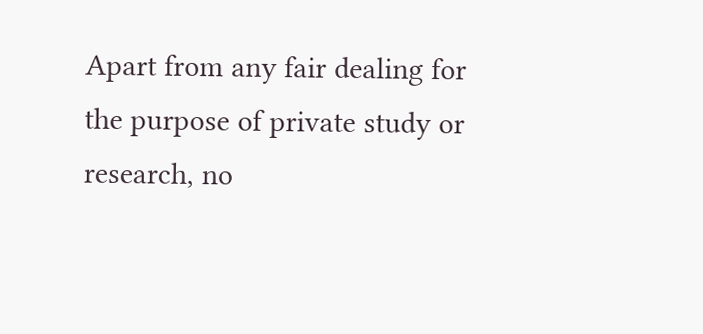Apart from any fair dealing for the purpose of private study or research, no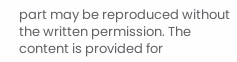part may be reproduced without the written permission. The content is provided for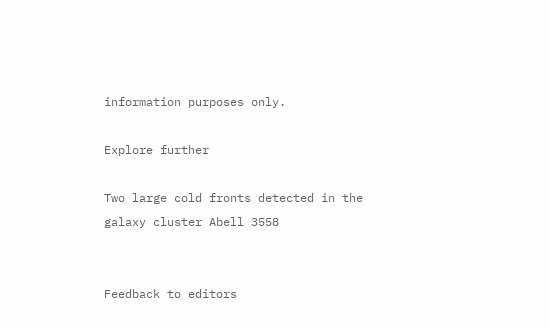information purposes only.

Explore further

Two large cold fronts detected in the galaxy cluster Abell 3558


Feedback to editors